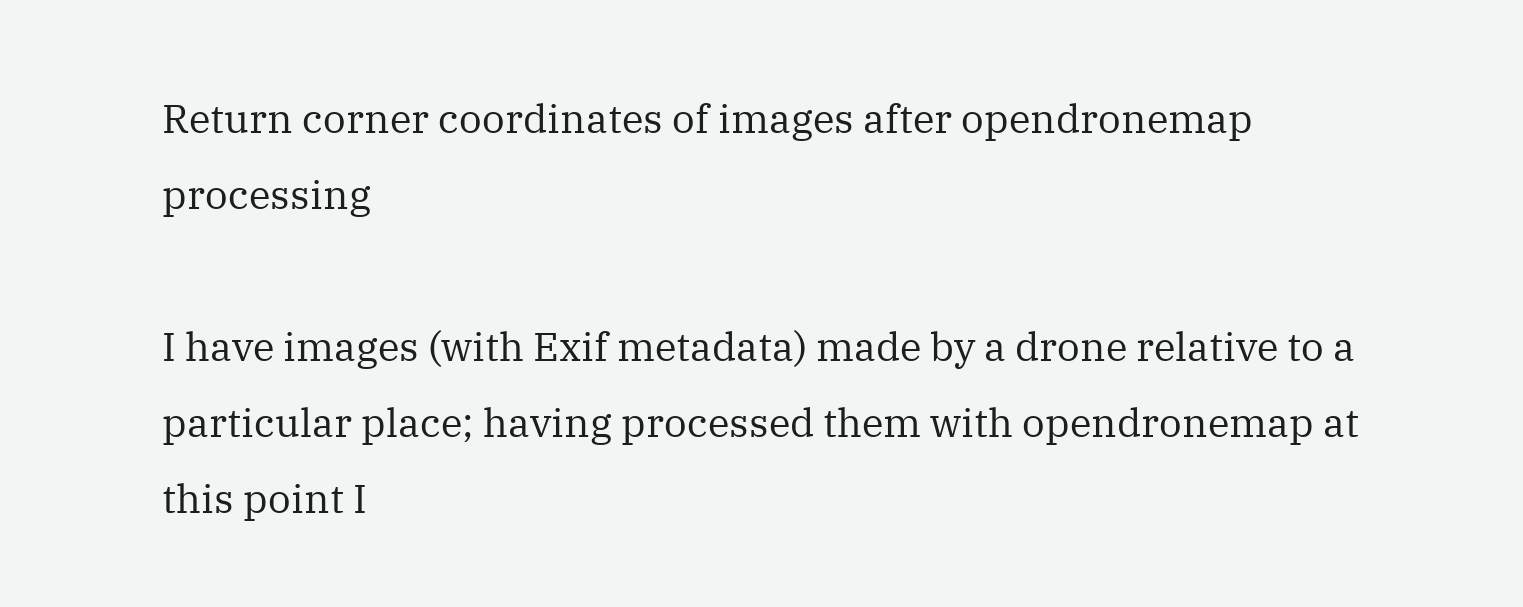Return corner coordinates of images after opendronemap processing

I have images (with Exif metadata) made by a drone relative to a particular place; having processed them with opendronemap at this point I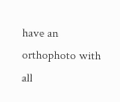have an orthophoto with all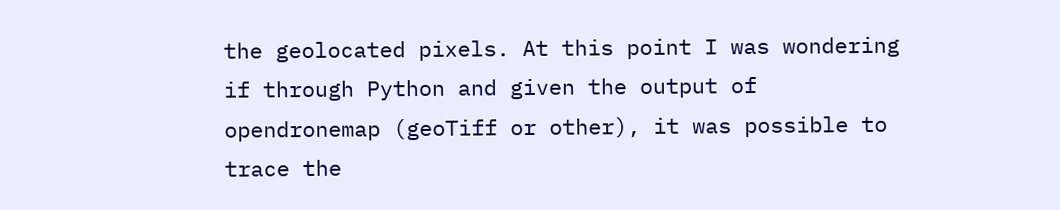the geolocated pixels. At this point I was wondering if through Python and given the output of opendronemap (geoTiff or other), it was possible to trace the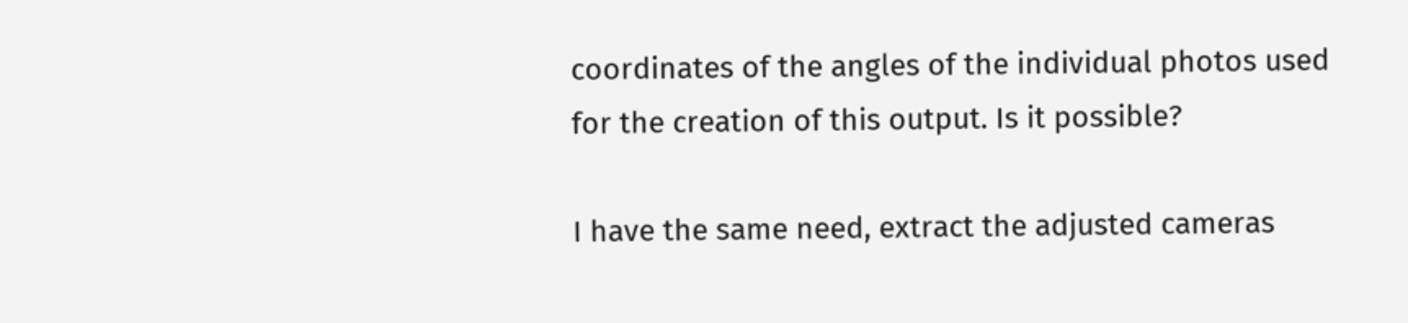coordinates of the angles of the individual photos used for the creation of this output. Is it possible?

I have the same need, extract the adjusted cameras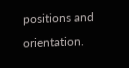positions and orientation.